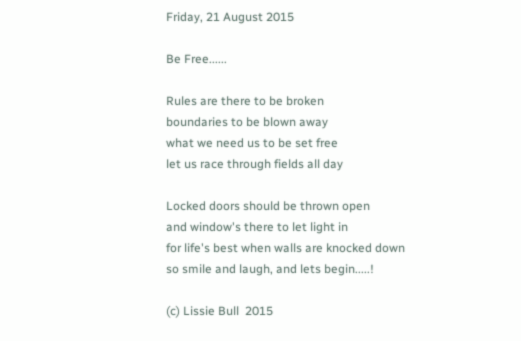Friday, 21 August 2015

Be Free......

Rules are there to be broken
boundaries to be blown away
what we need us to be set free
let us race through fields all day

Locked doors should be thrown open
and window's there to let light in
for life's best when walls are knocked down
so smile and laugh, and lets begin.....!

(c) Lissie Bull  2015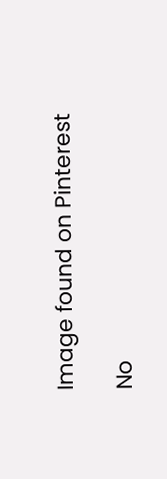Image found on Pinterest

No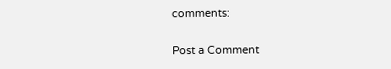comments:

Post a Comment